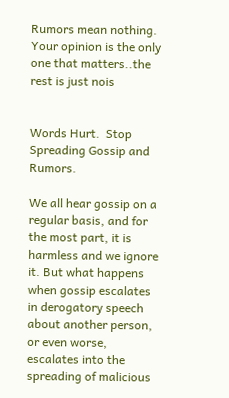Rumors mean nothing. Your opinion is the only one that matters..the rest is just nois


Words Hurt.  Stop Spreading Gossip and Rumors.

We all hear gossip on a regular basis, and for the most part, it is harmless and we ignore it. But what happens when gossip escalates in derogatory speech about another person, or even worse, escalates into the spreading of malicious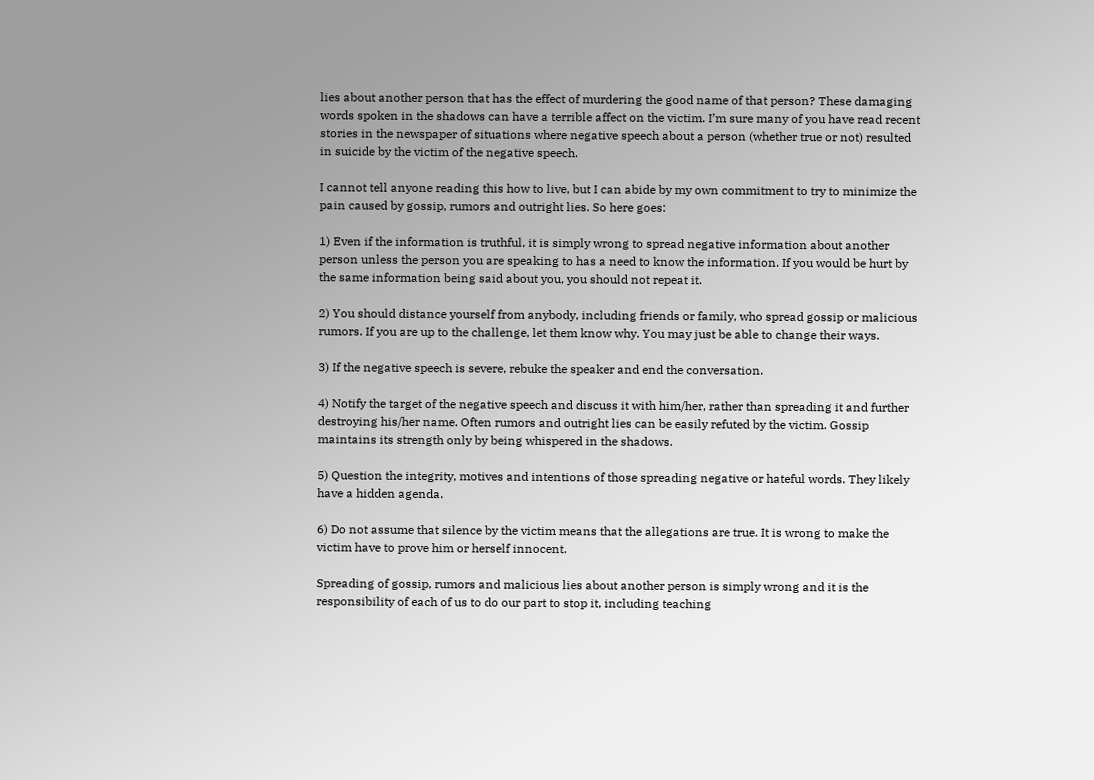lies about another person that has the effect of murdering the good name of that person? These damaging words spoken in the shadows can have a terrible affect on the victim. I’m sure many of you have read recent stories in the newspaper of situations where negative speech about a person (whether true or not) resulted in suicide by the victim of the negative speech.

I cannot tell anyone reading this how to live, but I can abide by my own commitment to try to minimize the pain caused by gossip, rumors and outright lies. So here goes:

1) Even if the information is truthful, it is simply wrong to spread negative information about another person unless the person you are speaking to has a need to know the information. If you would be hurt by the same information being said about you, you should not repeat it.

2) You should distance yourself from anybody, including friends or family, who spread gossip or malicious rumors. If you are up to the challenge, let them know why. You may just be able to change their ways.

3) If the negative speech is severe, rebuke the speaker and end the conversation.

4) Notify the target of the negative speech and discuss it with him/her, rather than spreading it and further destroying his/her name. Often rumors and outright lies can be easily refuted by the victim. Gossip maintains its strength only by being whispered in the shadows.

5) Question the integrity, motives and intentions of those spreading negative or hateful words. They likely have a hidden agenda.

6) Do not assume that silence by the victim means that the allegations are true. It is wrong to make the victim have to prove him or herself innocent.

Spreading of gossip, rumors and malicious lies about another person is simply wrong and it is the responsibility of each of us to do our part to stop it, including teaching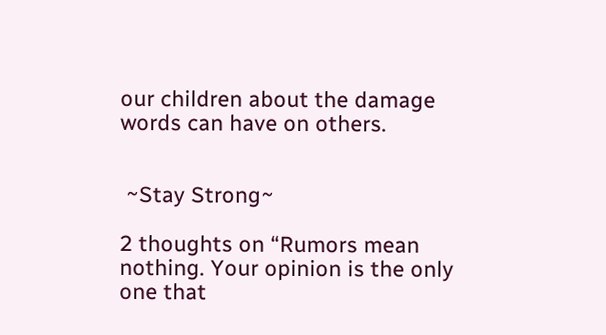our children about the damage words can have on others.


 ~Stay Strong~

2 thoughts on “Rumors mean nothing. Your opinion is the only one that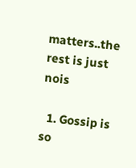matters..the rest is just nois

  1. Gossip is so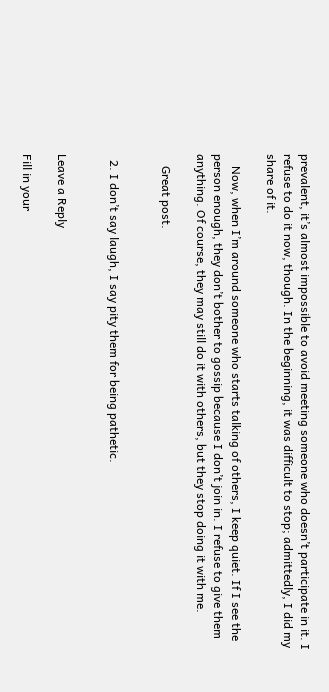prevalent, it’s almost impossible to avoid meeting someone who doesn’t participate in it. I refuse to do it now, though. In the beginning, it was difficult to stop; admittedly, I did my share of it.

    Now, when I’m around someone who starts talking of others, I keep quiet. If I see the person enough, they don’t bother to gossip because I don’t join in. I refuse to give them anything. Of course, they may still do it with others, but they stop doing it with me.

    Great post.


  2. I don’t say laugh, I say pity them for being pathetic.


Leave a Reply

Fill in your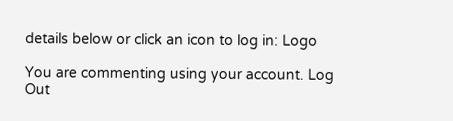details below or click an icon to log in: Logo

You are commenting using your account. Log Out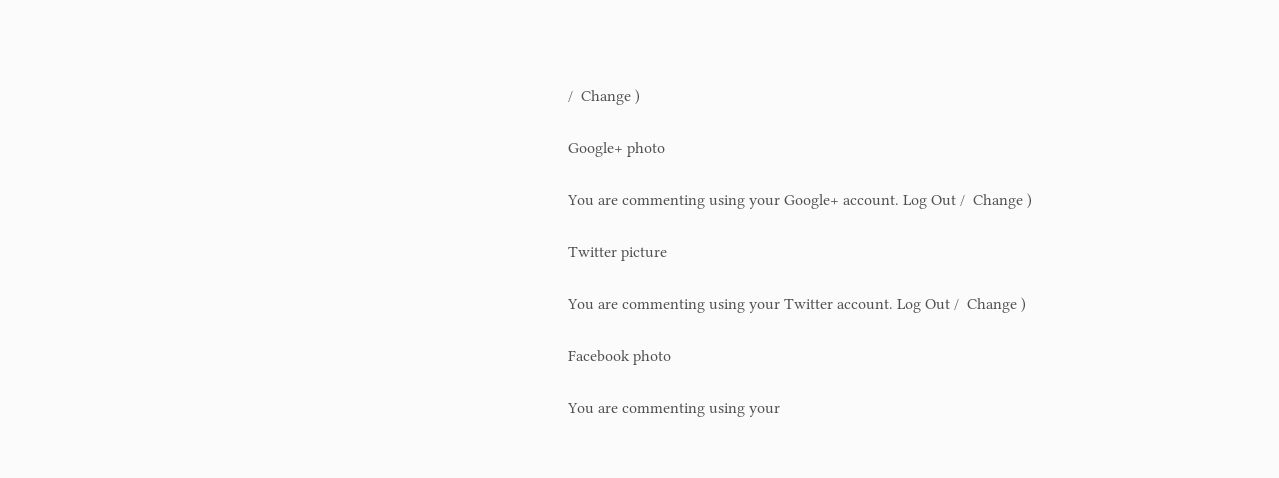/  Change )

Google+ photo

You are commenting using your Google+ account. Log Out /  Change )

Twitter picture

You are commenting using your Twitter account. Log Out /  Change )

Facebook photo

You are commenting using your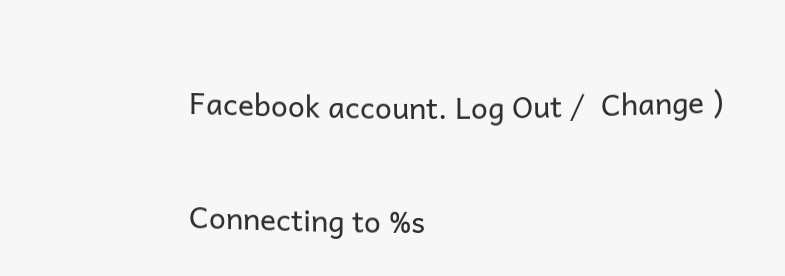Facebook account. Log Out /  Change )


Connecting to %s